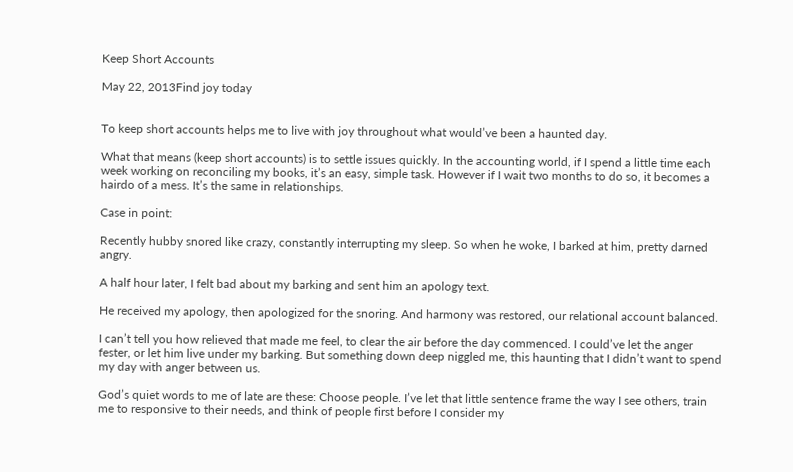Keep Short Accounts

May 22, 2013Find joy today


To keep short accounts helps me to live with joy throughout what would’ve been a haunted day.

What that means (keep short accounts) is to settle issues quickly. In the accounting world, if I spend a little time each week working on reconciling my books, it’s an easy, simple task. However if I wait two months to do so, it becomes a hairdo of a mess. It’s the same in relationships.

Case in point:

Recently hubby snored like crazy, constantly interrupting my sleep. So when he woke, I barked at him, pretty darned angry.

A half hour later, I felt bad about my barking and sent him an apology text.

He received my apology, then apologized for the snoring. And harmony was restored, our relational account balanced.

I can’t tell you how relieved that made me feel, to clear the air before the day commenced. I could’ve let the anger fester, or let him live under my barking. But something down deep niggled me, this haunting that I didn’t want to spend my day with anger between us.

God’s quiet words to me of late are these: Choose people. I’ve let that little sentence frame the way I see others, train me to responsive to their needs, and think of people first before I consider my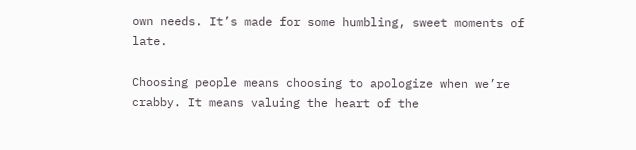own needs. It’s made for some humbling, sweet moments of late.

Choosing people means choosing to apologize when we’re crabby. It means valuing the heart of the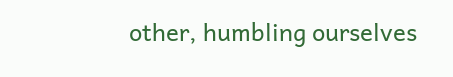other, humbling ourselves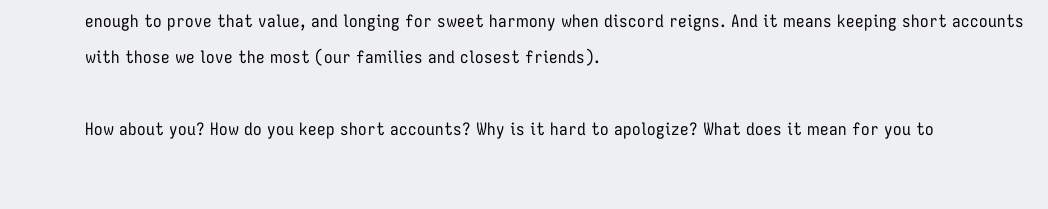enough to prove that value, and longing for sweet harmony when discord reigns. And it means keeping short accounts with those we love the most (our families and closest friends).

How about you? How do you keep short accounts? Why is it hard to apologize? What does it mean for you to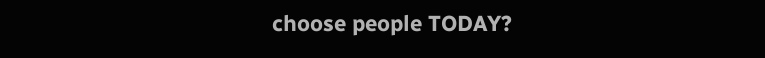choose people TODAY?